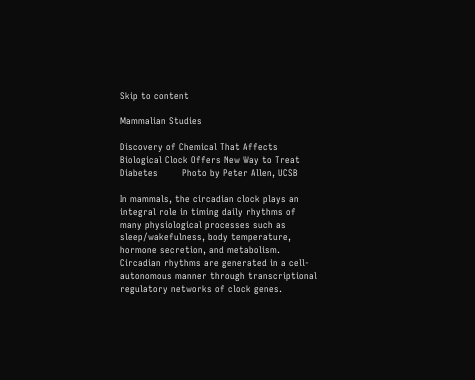Skip to content

Mammalian Studies

Discovery of Chemical That Affects Biological Clock Offers New Way to Treat Diabetes        Photo by Peter Allen, UCSB

In mammals, the circadian clock plays an integral role in timing daily rhythms of many physiological processes such as sleep/wakefulness, body temperature, hormone secretion, and metabolism. Circadian rhythms are generated in a cell-autonomous manner through transcriptional regulatory networks of clock genes.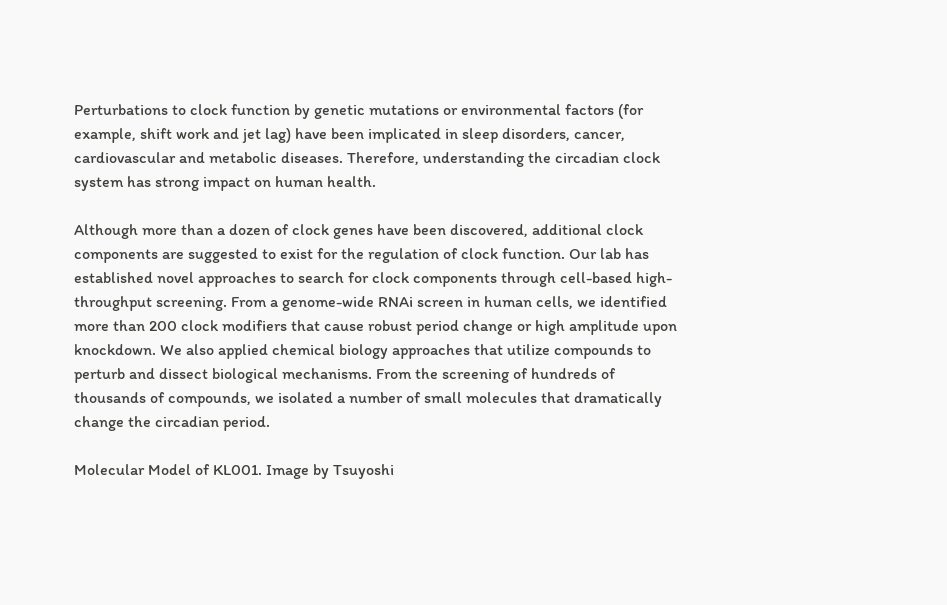Perturbations to clock function by genetic mutations or environmental factors (for example, shift work and jet lag) have been implicated in sleep disorders, cancer, cardiovascular and metabolic diseases. Therefore, understanding the circadian clock system has strong impact on human health.

Although more than a dozen of clock genes have been discovered, additional clock components are suggested to exist for the regulation of clock function. Our lab has established novel approaches to search for clock components through cell-based high-throughput screening. From a genome-wide RNAi screen in human cells, we identified more than 200 clock modifiers that cause robust period change or high amplitude upon knockdown. We also applied chemical biology approaches that utilize compounds to perturb and dissect biological mechanisms. From the screening of hundreds of thousands of compounds, we isolated a number of small molecules that dramatically change the circadian period.

Molecular Model of KL001. Image by Tsuyoshi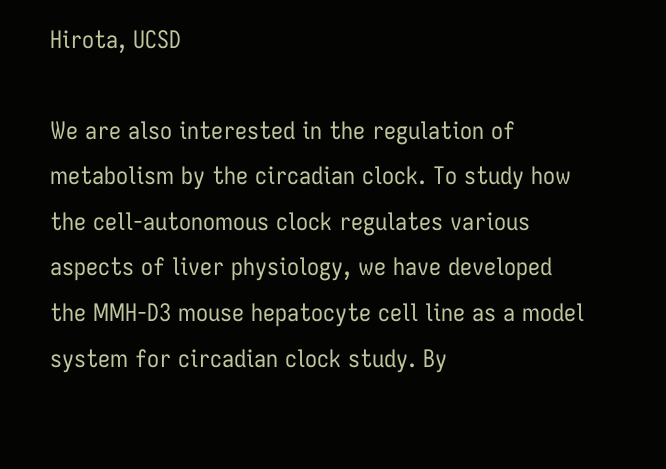Hirota, UCSD

We are also interested in the regulation of metabolism by the circadian clock. To study how the cell-autonomous clock regulates various aspects of liver physiology, we have developed the MMH-D3 mouse hepatocyte cell line as a model system for circadian clock study. By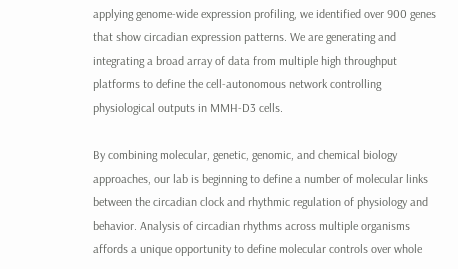applying genome-wide expression profiling, we identified over 900 genes that show circadian expression patterns. We are generating and integrating a broad array of data from multiple high throughput platforms to define the cell-autonomous network controlling physiological outputs in MMH-D3 cells.

By combining molecular, genetic, genomic, and chemical biology approaches, our lab is beginning to define a number of molecular links between the circadian clock and rhythmic regulation of physiology and behavior. Analysis of circadian rhythms across multiple organisms affords a unique opportunity to define molecular controls over whole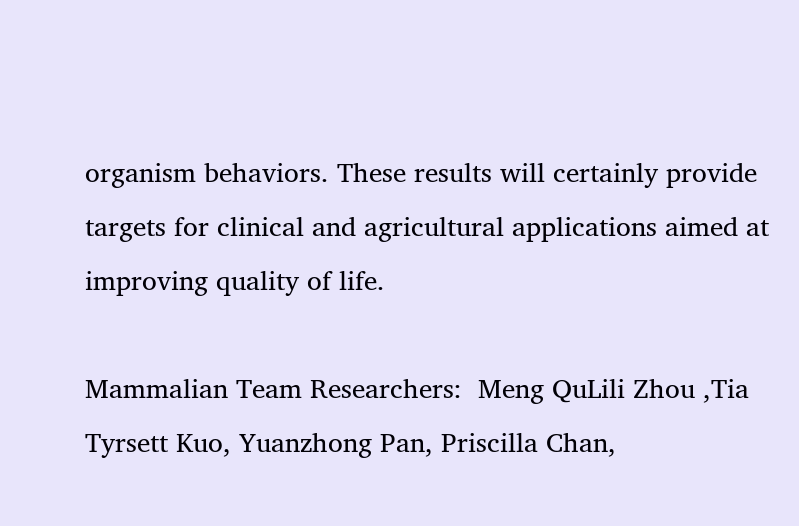organism behaviors. These results will certainly provide targets for clinical and agricultural applications aimed at improving quality of life.

Mammalian Team Researchers:  Meng QuLili Zhou ,Tia Tyrsett Kuo, Yuanzhong Pan, Priscilla Chan,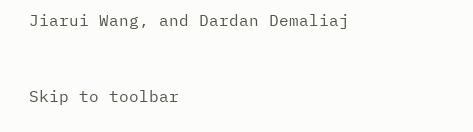Jiarui Wang, and Dardan Demaliaj


Skip to toolbar